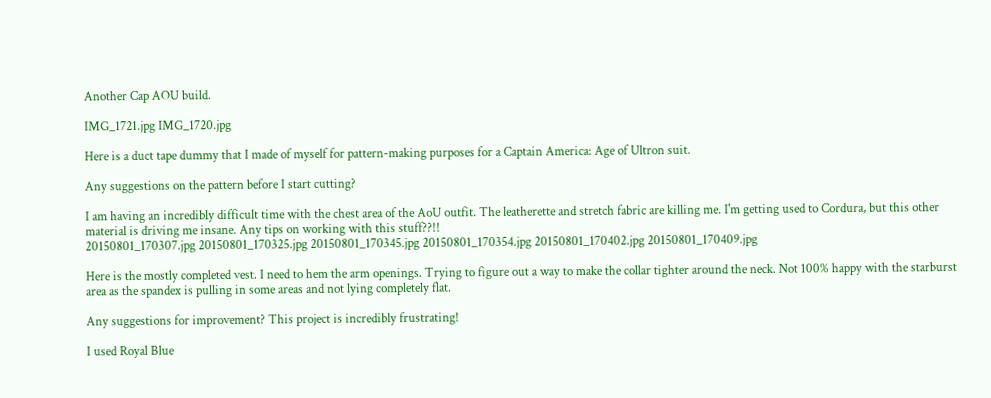Another Cap AOU build.

IMG_1721.jpg IMG_1720.jpg

Here is a duct tape dummy that I made of myself for pattern-making purposes for a Captain America: Age of Ultron suit.

Any suggestions on the pattern before I start cutting?

I am having an incredibly difficult time with the chest area of the AoU outfit. The leatherette and stretch fabric are killing me. I'm getting used to Cordura, but this other material is driving me insane. Any tips on working with this stuff??!!
20150801_170307.jpg 20150801_170325.jpg 20150801_170345.jpg 20150801_170354.jpg 20150801_170402.jpg 20150801_170409.jpg

Here is the mostly completed vest. I need to hem the arm openings. Trying to figure out a way to make the collar tighter around the neck. Not 100% happy with the starburst area as the spandex is pulling in some areas and not lying completely flat.

Any suggestions for improvement? This project is incredibly frustrating!

I used Royal Blue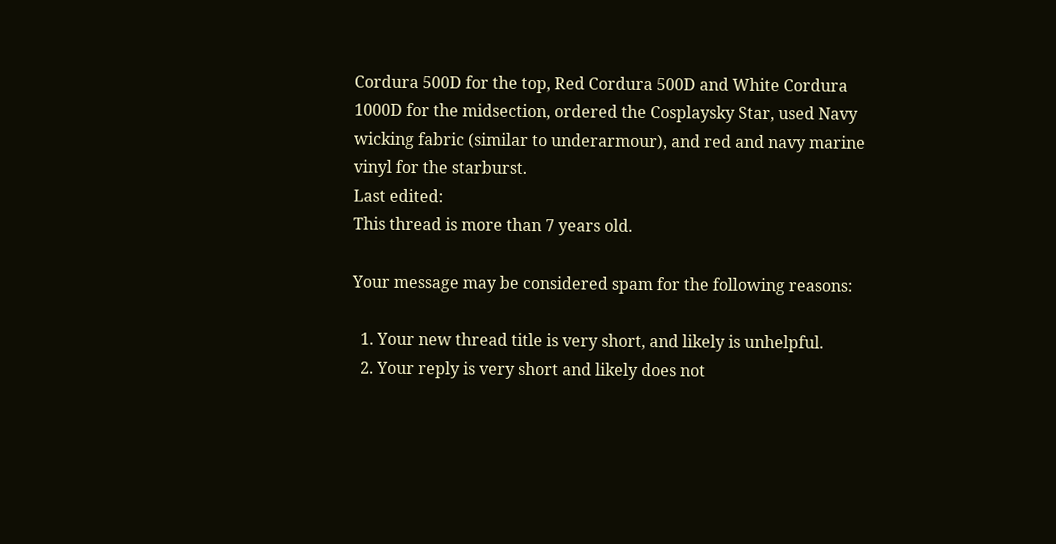Cordura 500D for the top, Red Cordura 500D and White Cordura 1000D for the midsection, ordered the Cosplaysky Star, used Navy wicking fabric (similar to underarmour), and red and navy marine vinyl for the starburst.
Last edited:
This thread is more than 7 years old.

Your message may be considered spam for the following reasons:

  1. Your new thread title is very short, and likely is unhelpful.
  2. Your reply is very short and likely does not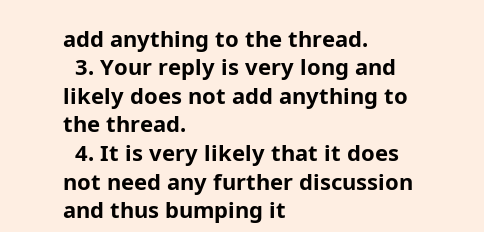add anything to the thread.
  3. Your reply is very long and likely does not add anything to the thread.
  4. It is very likely that it does not need any further discussion and thus bumping it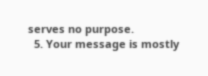serves no purpose.
  5. Your message is mostly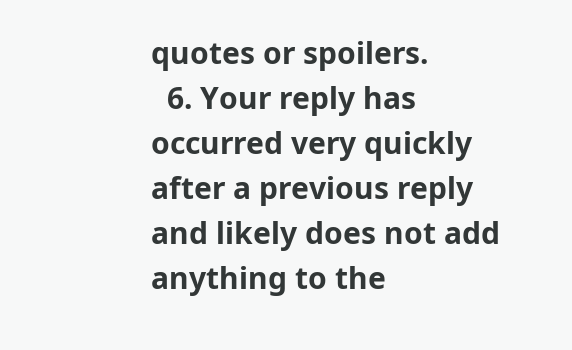quotes or spoilers.
  6. Your reply has occurred very quickly after a previous reply and likely does not add anything to the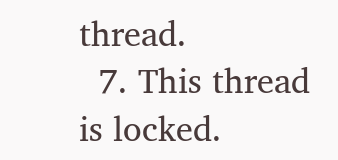thread.
  7. This thread is locked.